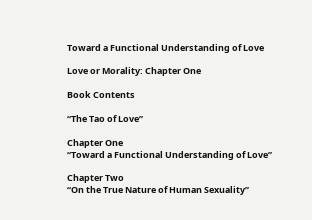Toward a Functional Understanding of Love

Love or Morality: Chapter One

Book Contents

“The Tao of Love”

Chapter One
“Toward a Functional Understanding of Love”

Chapter Two
“On the True Nature of Human Sexuality”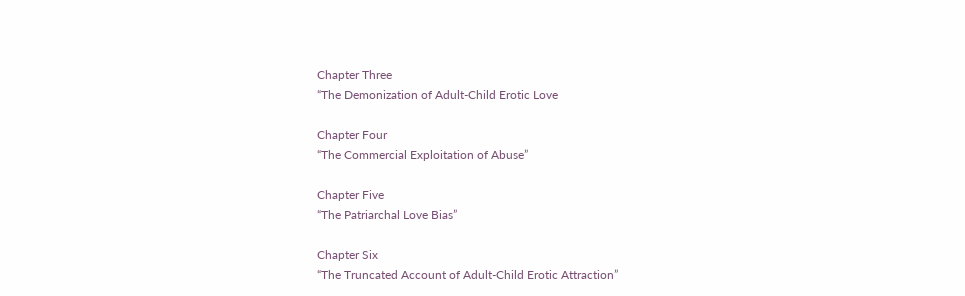Chapter Three
“The Demonization of Adult-Child Erotic Love

Chapter Four
“The Commercial Exploitation of Abuse”

Chapter Five
“The Patriarchal Love Bias”

Chapter Six
“The Truncated Account of Adult-Child Erotic Attraction”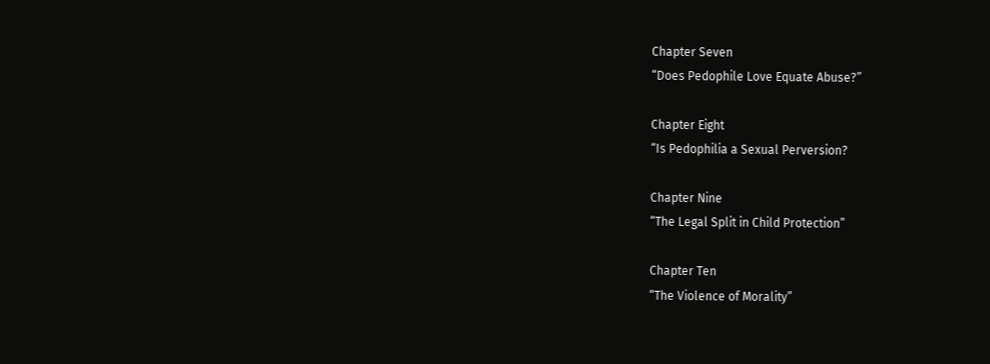Chapter Seven
“Does Pedophile Love Equate Abuse?”

Chapter Eight
“Is Pedophilia a Sexual Perversion?

Chapter Nine
“The Legal Split in Child Protection”

Chapter Ten
“The Violence of Morality”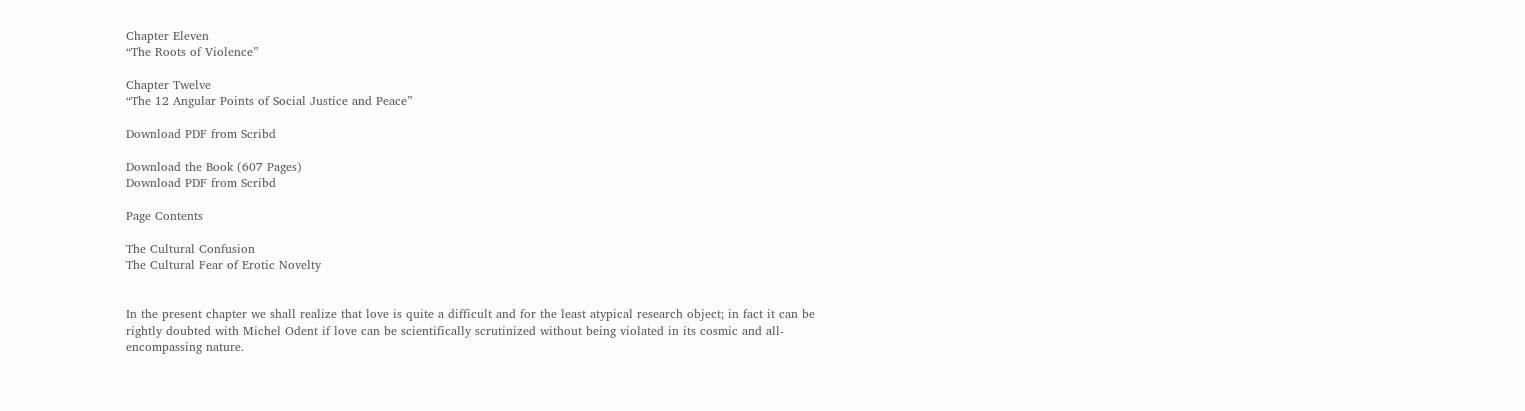Chapter Eleven
“The Roots of Violence”

Chapter Twelve
“The 12 Angular Points of Social Justice and Peace”

Download PDF from Scribd

Download the Book (607 Pages)
Download PDF from Scribd

Page Contents

The Cultural Confusion
The Cultural Fear of Erotic Novelty


In the present chapter we shall realize that love is quite a difficult and for the least atypical research object; in fact it can be rightly doubted with Michel Odent if love can be scientifically scrutinized without being violated in its cosmic and all-encompassing nature.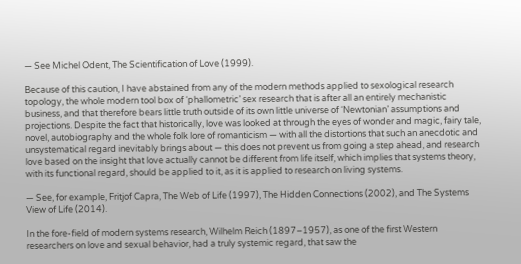— See Michel Odent, The Scientification of Love (1999).

Because of this caution, I have abstained from any of the modern methods applied to sexological research topology, the whole modern tool box of ‘phallometric’ sex research that is after all an entirely mechanistic business, and that therefore bears little truth outside of its own little universe of ‘Newtonian’ assumptions and projections. Despite the fact that historically, love was looked at through the eyes of wonder and magic, fairy tale, novel, autobiography and the whole folk lore of romanticism — with all the distortions that such an anecdotic and unsystematical regard inevitably brings about — this does not prevent us from going a step ahead, and research love based on the insight that love actually cannot be different from life itself, which implies that systems theory, with its functional regard, should be applied to it, as it is applied to research on living systems.

— See, for example, Fritjof Capra, The Web of Life (1997), The Hidden Connections (2002), and The Systems View of Life (2014).

In the fore-field of modern systems research, Wilhelm Reich (1897–1957), as one of the first Western researchers on love and sexual behavior, had a truly systemic regard, that saw the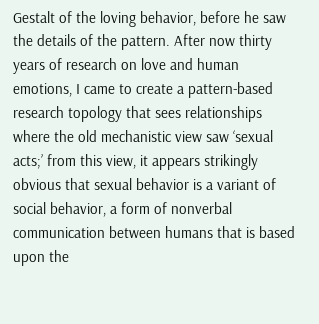Gestalt of the loving behavior, before he saw the details of the pattern. After now thirty years of research on love and human emotions, I came to create a pattern-based research topology that sees relationships where the old mechanistic view saw ‘sexual acts;’ from this view, it appears strikingly obvious that sexual behavior is a variant of social behavior, a form of nonverbal communication between humans that is based upon the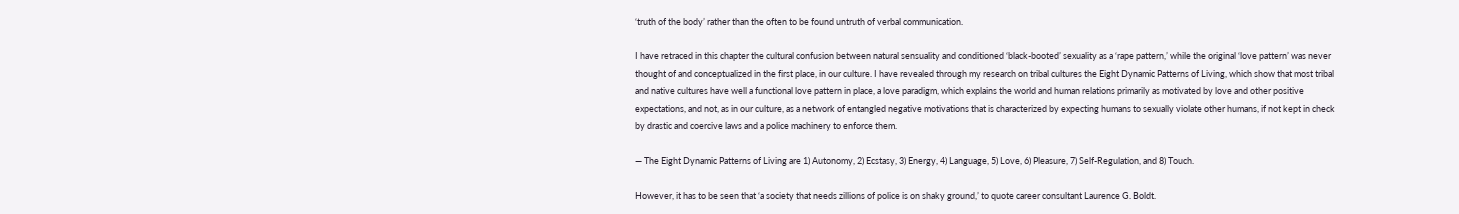‘truth of the body’ rather than the often to be found untruth of verbal communication.

I have retraced in this chapter the cultural confusion between natural sensuality and conditioned ‘black-booted’ sexuality as a ‘rape pattern,’ while the original ‘love pattern’ was never thought of and conceptualized in the first place, in our culture. I have revealed through my research on tribal cultures the Eight Dynamic Patterns of Living, which show that most tribal and native cultures have well a functional love pattern in place, a love paradigm, which explains the world and human relations primarily as motivated by love and other positive expectations, and not, as in our culture, as a network of entangled negative motivations that is characterized by expecting humans to sexually violate other humans, if not kept in check by drastic and coercive laws and a police machinery to enforce them.

— The Eight Dynamic Patterns of Living are 1) Autonomy, 2) Ecstasy, 3) Energy, 4) Language, 5) Love, 6) Pleasure, 7) Self-Regulation, and 8) Touch.

However, it has to be seen that ‘a society that needs zillions of police is on shaky ground,’ to quote career consultant Laurence G. Boldt.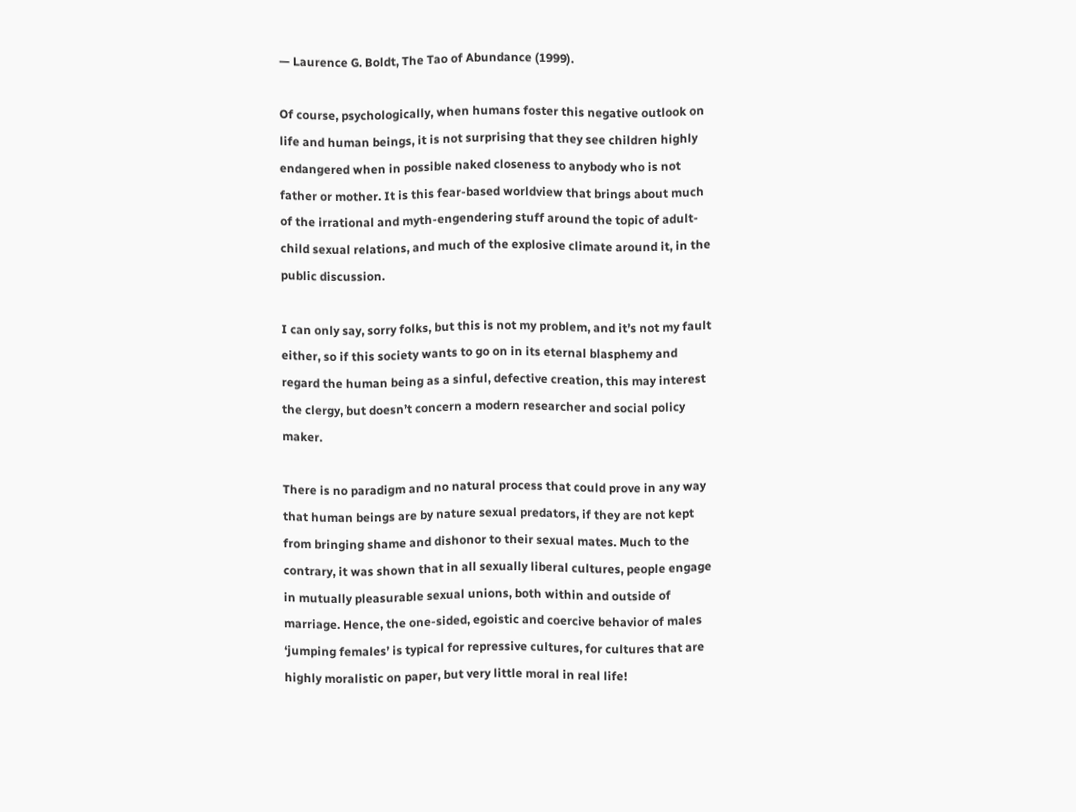— Laurence G. Boldt, The Tao of Abundance (1999).

Of course, psychologically, when humans foster this negative outlook on life and human beings, it is not surprising that they see children highly endangered when in possible naked closeness to anybody who is not father or mother. It is this fear-based worldview that brings about much of the irrational and myth-engendering stuff around the topic of adult-child sexual relations, and much of the explosive climate around it, in the public discussion.

I can only say, sorry folks, but this is not my problem, and it’s not my fault either, so if this society wants to go on in its eternal blasphemy and regard the human being as a sinful, defective creation, this may interest the clergy, but doesn’t concern a modern researcher and social policy maker.

There is no paradigm and no natural process that could prove in any way that human beings are by nature sexual predators, if they are not kept from bringing shame and dishonor to their sexual mates. Much to the contrary, it was shown that in all sexually liberal cultures, people engage in mutually pleasurable sexual unions, both within and outside of marriage. Hence, the one-sided, egoistic and coercive behavior of males ‘jumping females’ is typical for repressive cultures, for cultures that are highly moralistic on paper, but very little moral in real life!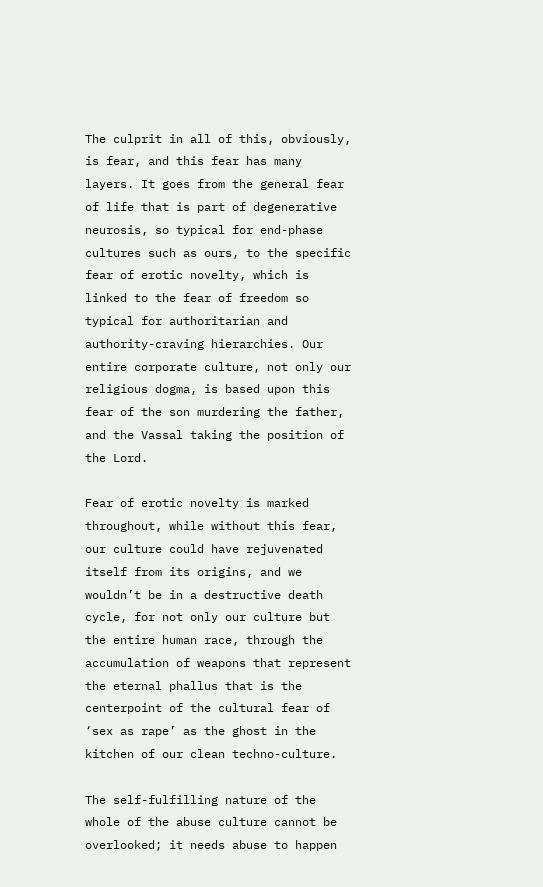The culprit in all of this, obviously, is fear, and this fear has many layers. It goes from the general fear of life that is part of degenerative neurosis, so typical for end-phase cultures such as ours, to the specific fear of erotic novelty, which is linked to the fear of freedom so typical for authoritarian and authority-craving hierarchies. Our entire corporate culture, not only our religious dogma, is based upon this fear of the son murdering the father, and the Vassal taking the position of the Lord.

Fear of erotic novelty is marked throughout, while without this fear, our culture could have rejuvenated itself from its origins, and we wouldn’t be in a destructive death cycle, for not only our culture but the entire human race, through the accumulation of weapons that represent the eternal phallus that is the centerpoint of the cultural fear of ‘sex as rape’ as the ghost in the kitchen of our clean techno-culture.

The self-fulfilling nature of the whole of the abuse culture cannot be overlooked; it needs abuse to happen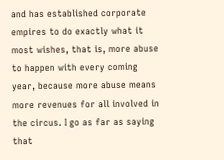and has established corporate empires to do exactly what it most wishes, that is, more abuse to happen with every coming year, because more abuse means more revenues for all involved in the circus. I go as far as saying that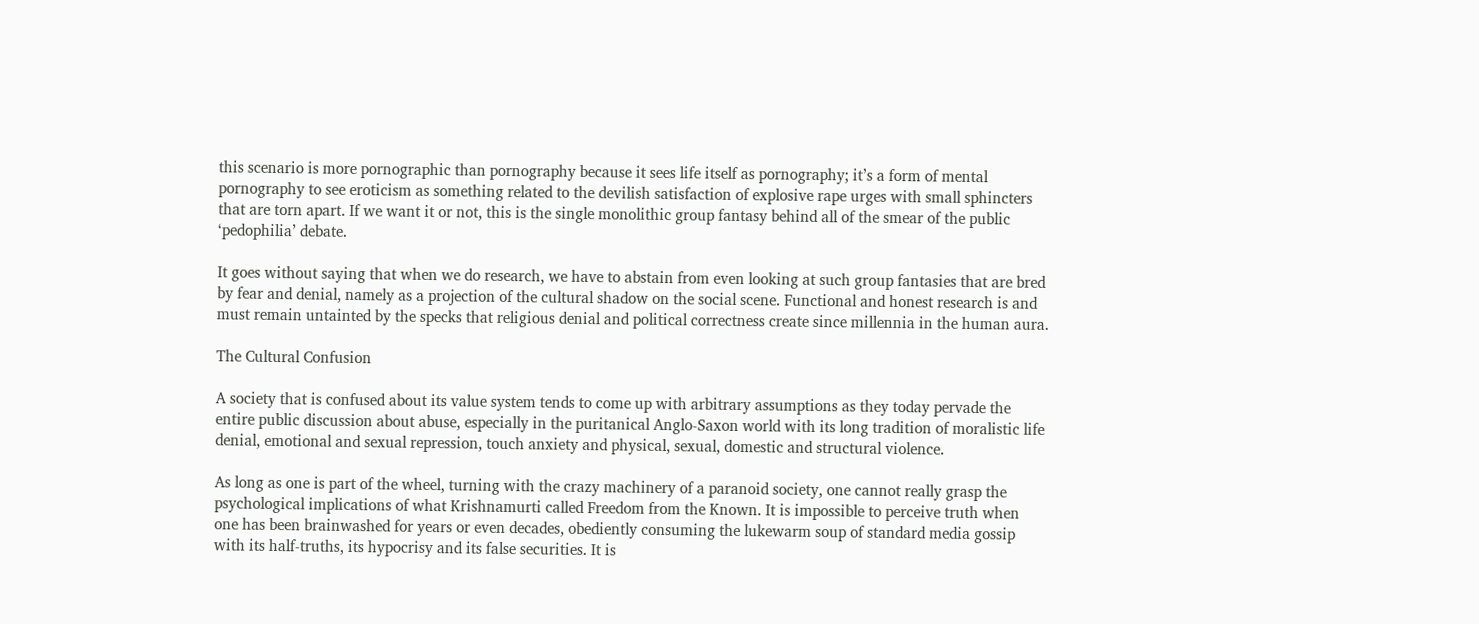this scenario is more pornographic than pornography because it sees life itself as pornography; it’s a form of mental pornography to see eroticism as something related to the devilish satisfaction of explosive rape urges with small sphincters that are torn apart. If we want it or not, this is the single monolithic group fantasy behind all of the smear of the public ‘pedophilia’ debate.

It goes without saying that when we do research, we have to abstain from even looking at such group fantasies that are bred by fear and denial, namely as a projection of the cultural shadow on the social scene. Functional and honest research is and must remain untainted by the specks that religious denial and political correctness create since millennia in the human aura.

The Cultural Confusion

A society that is confused about its value system tends to come up with arbitrary assumptions as they today pervade the entire public discussion about abuse, especially in the puritanical Anglo-Saxon world with its long tradition of moralistic life denial, emotional and sexual repression, touch anxiety and physical, sexual, domestic and structural violence.

As long as one is part of the wheel, turning with the crazy machinery of a paranoid society, one cannot really grasp the psychological implications of what Krishnamurti called Freedom from the Known. It is impossible to perceive truth when one has been brainwashed for years or even decades, obediently consuming the lukewarm soup of standard media gossip with its half-truths, its hypocrisy and its false securities. It is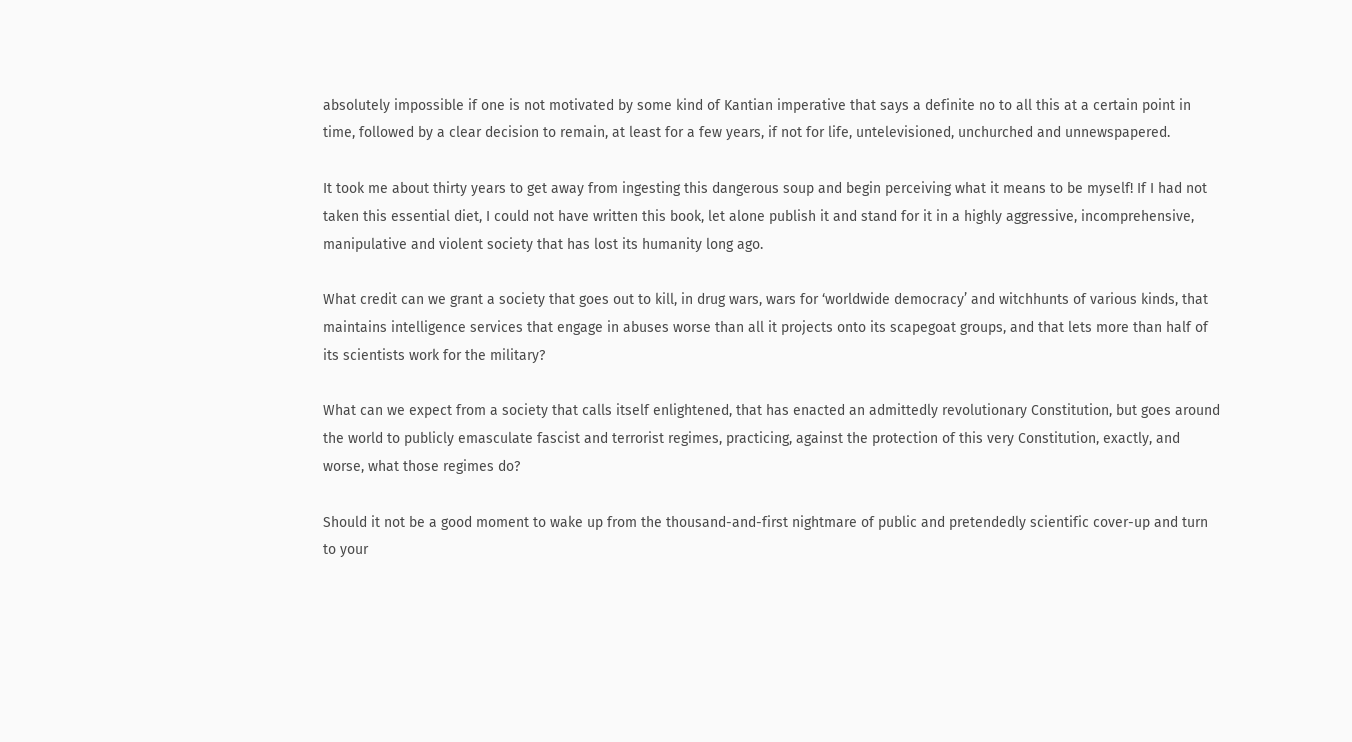absolutely impossible if one is not motivated by some kind of Kantian imperative that says a definite no to all this at a certain point in time, followed by a clear decision to remain, at least for a few years, if not for life, untelevisioned, unchurched and unnewspapered.

It took me about thirty years to get away from ingesting this dangerous soup and begin perceiving what it means to be myself! If I had not taken this essential diet, I could not have written this book, let alone publish it and stand for it in a highly aggressive, incomprehensive, manipulative and violent society that has lost its humanity long ago.

What credit can we grant a society that goes out to kill, in drug wars, wars for ‘worldwide democracy’ and witchhunts of various kinds, that maintains intelligence services that engage in abuses worse than all it projects onto its scapegoat groups, and that lets more than half of its scientists work for the military?

What can we expect from a society that calls itself enlightened, that has enacted an admittedly revolutionary Constitution, but goes around the world to publicly emasculate fascist and terrorist regimes, practicing, against the protection of this very Constitution, exactly, and worse, what those regimes do?

Should it not be a good moment to wake up from the thousand-and-first nightmare of public and pretendedly scientific cover-up and turn to your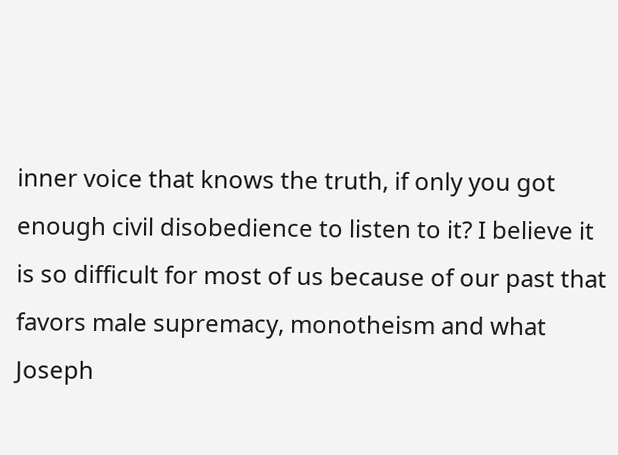inner voice that knows the truth, if only you got enough civil disobedience to listen to it? I believe it is so difficult for most of us because of our past that favors male supremacy, monotheism and what Joseph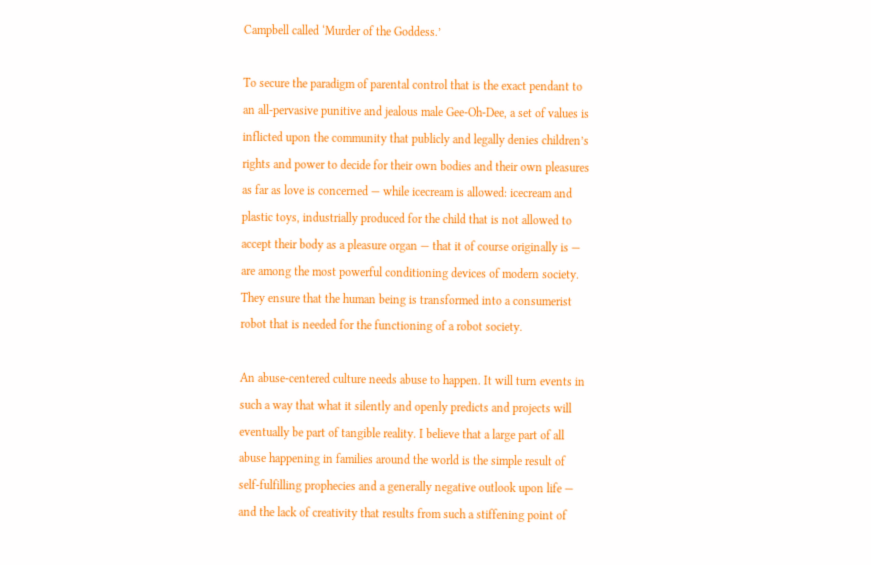Campbell called ‘Murder of the Goddess.’

To secure the paradigm of parental control that is the exact pendant to an all-pervasive punitive and jealous male Gee-Oh-Dee, a set of values is inflicted upon the community that publicly and legally denies children’s rights and power to decide for their own bodies and their own pleasures as far as love is concerned — while icecream is allowed: icecream and plastic toys, industrially produced for the child that is not allowed to accept their body as a pleasure organ — that it of course originally is — are among the most powerful conditioning devices of modern society. They ensure that the human being is transformed into a consumerist robot that is needed for the functioning of a robot society.

An abuse-centered culture needs abuse to happen. It will turn events in such a way that what it silently and openly predicts and projects will eventually be part of tangible reality. I believe that a large part of all abuse happening in families around the world is the simple result of self-fulfilling prophecies and a generally negative outlook upon life — and the lack of creativity that results from such a stiffening point of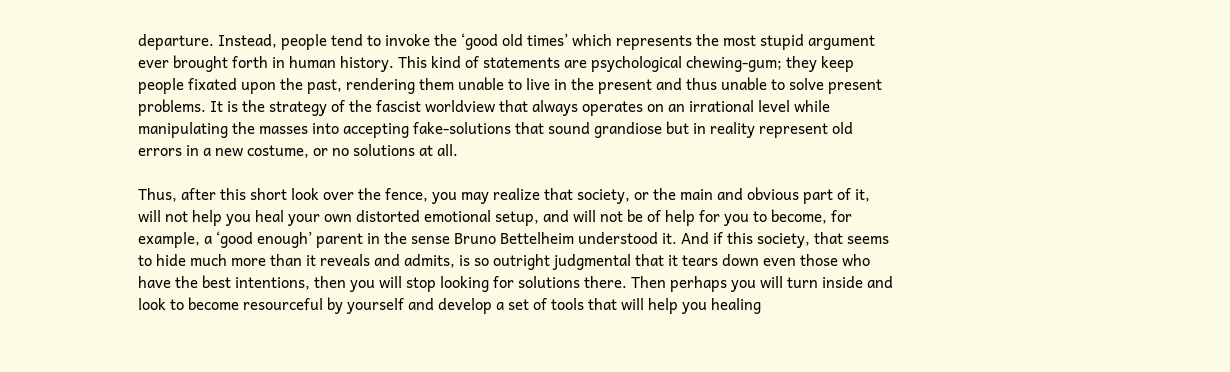departure. Instead, people tend to invoke the ‘good old times’ which represents the most stupid argument ever brought forth in human history. This kind of statements are psychological chewing-gum; they keep people fixated upon the past, rendering them unable to live in the present and thus unable to solve present problems. It is the strategy of the fascist worldview that always operates on an irrational level while manipulating the masses into accepting fake-solutions that sound grandiose but in reality represent old errors in a new costume, or no solutions at all.

Thus, after this short look over the fence, you may realize that society, or the main and obvious part of it, will not help you heal your own distorted emotional setup, and will not be of help for you to become, for example, a ‘good enough’ parent in the sense Bruno Bettelheim understood it. And if this society, that seems to hide much more than it reveals and admits, is so outright judgmental that it tears down even those who have the best intentions, then you will stop looking for solutions there. Then perhaps you will turn inside and look to become resourceful by yourself and develop a set of tools that will help you healing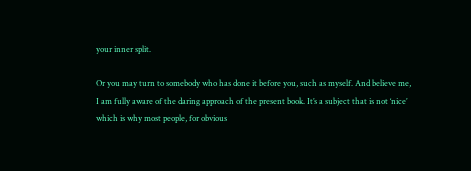your inner split.

Or you may turn to somebody who has done it before you, such as myself. And believe me, I am fully aware of the daring approach of the present book. It’s a subject that is not ‘nice’ which is why most people, for obvious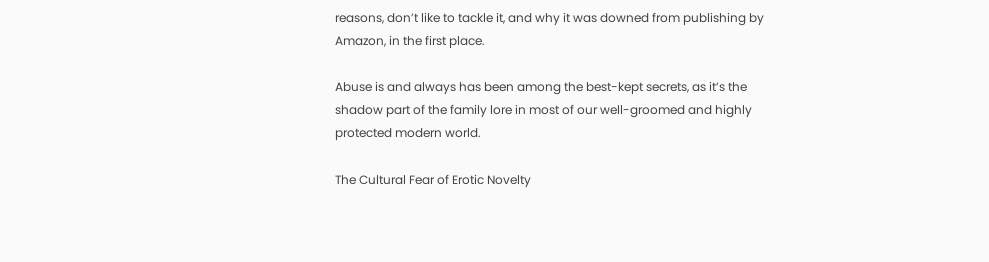reasons, don’t like to tackle it, and why it was downed from publishing by Amazon, in the first place.

Abuse is and always has been among the best-kept secrets, as it’s the shadow part of the family lore in most of our well-groomed and highly protected modern world.

The Cultural Fear of Erotic Novelty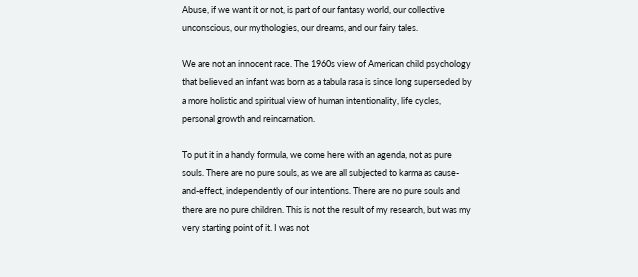Abuse, if we want it or not, is part of our fantasy world, our collective unconscious, our mythologies, our dreams, and our fairy tales.

We are not an innocent race. The 1960s view of American child psychology that believed an infant was born as a tabula rasa is since long superseded by a more holistic and spiritual view of human intentionality, life cycles, personal growth and reincarnation.

To put it in a handy formula, we come here with an agenda, not as pure souls. There are no pure souls, as we are all subjected to karma as cause-and-effect, independently of our intentions. There are no pure souls and there are no pure children. This is not the result of my research, but was my very starting point of it. I was not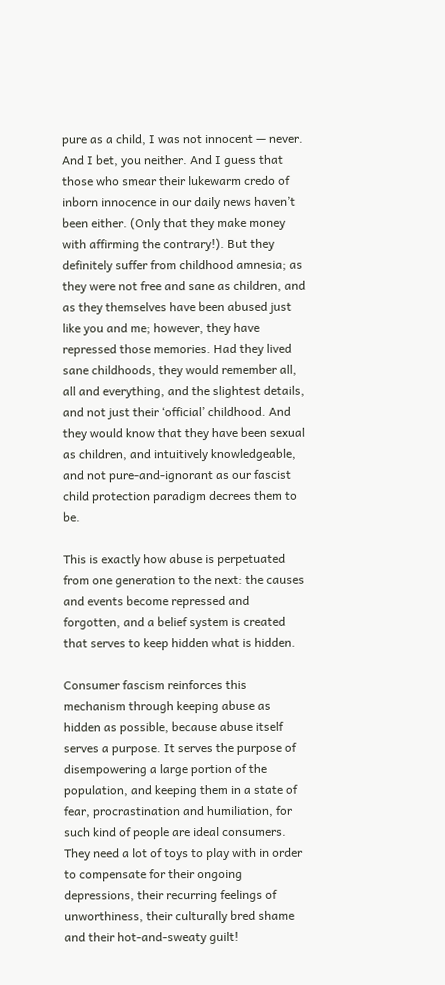pure as a child, I was not innocent — never. And I bet, you neither. And I guess that those who smear their lukewarm credo of inborn innocence in our daily news haven’t been either. (Only that they make money with affirming the contrary!). But they definitely suffer from childhood amnesia; as they were not free and sane as children, and as they themselves have been abused just like you and me; however, they have repressed those memories. Had they lived sane childhoods, they would remember all, all and everything, and the slightest details, and not just their ‘official’ childhood. And they would know that they have been sexual as children, and intuitively knowledgeable, and not pure-and-ignorant as our fascist child protection paradigm decrees them to be.

This is exactly how abuse is perpetuated from one generation to the next: the causes and events become repressed and forgotten, and a belief system is created that serves to keep hidden what is hidden.

Consumer fascism reinforces this mechanism through keeping abuse as hidden as possible, because abuse itself serves a purpose. It serves the purpose of disempowering a large portion of the population, and keeping them in a state of fear, procrastination and humiliation, for such kind of people are ideal consumers. They need a lot of toys to play with in order to compensate for their ongoing depressions, their recurring feelings of unworthiness, their culturally bred shame and their hot-and-sweaty guilt!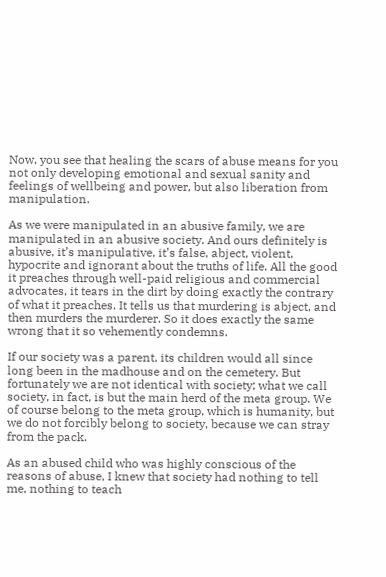Now, you see that healing the scars of abuse means for you not only developing emotional and sexual sanity and feelings of wellbeing and power, but also liberation from manipulation.

As we were manipulated in an abusive family, we are manipulated in an abusive society. And ours definitely is abusive, it’s manipulative, it’s false, abject, violent, hypocrite and ignorant about the truths of life. All the good it preaches through well-paid religious and commercial advocates, it tears in the dirt by doing exactly the contrary of what it preaches. It tells us that murdering is abject, and then murders the murderer. So it does exactly the same wrong that it so vehemently condemns.

If our society was a parent, its children would all since long been in the madhouse and on the cemetery. But fortunately we are not identical with society; what we call society, in fact, is but the main herd of the meta group. We of course belong to the meta group, which is humanity, but we do not forcibly belong to society, because we can stray from the pack.

As an abused child who was highly conscious of the reasons of abuse, I knew that society had nothing to tell me, nothing to teach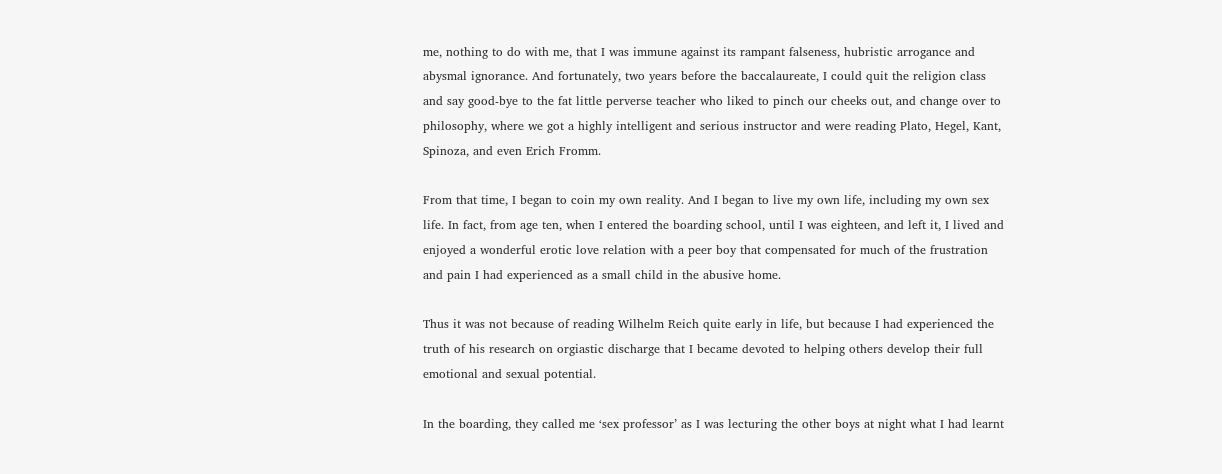me, nothing to do with me, that I was immune against its rampant falseness, hubristic arrogance and abysmal ignorance. And fortunately, two years before the baccalaureate, I could quit the religion class and say good-bye to the fat little perverse teacher who liked to pinch our cheeks out, and change over to philosophy, where we got a highly intelligent and serious instructor and were reading Plato, Hegel, Kant, Spinoza, and even Erich Fromm.

From that time, I began to coin my own reality. And I began to live my own life, including my own sex life. In fact, from age ten, when I entered the boarding school, until I was eighteen, and left it, I lived and enjoyed a wonderful erotic love relation with a peer boy that compensated for much of the frustration and pain I had experienced as a small child in the abusive home.

Thus it was not because of reading Wilhelm Reich quite early in life, but because I had experienced the truth of his research on orgiastic discharge that I became devoted to helping others develop their full emotional and sexual potential.

In the boarding, they called me ‘sex professor’ as I was lecturing the other boys at night what I had learnt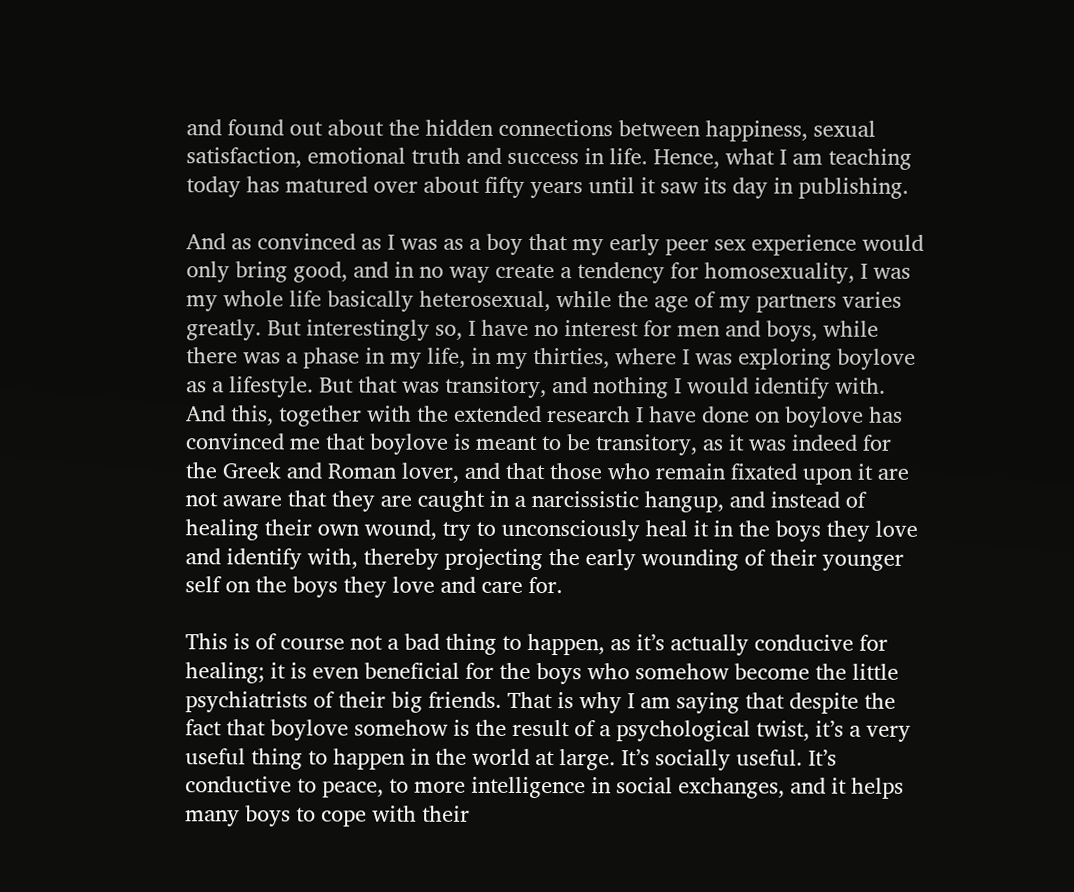and found out about the hidden connections between happiness, sexual satisfaction, emotional truth and success in life. Hence, what I am teaching today has matured over about fifty years until it saw its day in publishing.

And as convinced as I was as a boy that my early peer sex experience would only bring good, and in no way create a tendency for homosexuality, I was my whole life basically heterosexual, while the age of my partners varies greatly. But interestingly so, I have no interest for men and boys, while there was a phase in my life, in my thirties, where I was exploring boylove as a lifestyle. But that was transitory, and nothing I would identify with. And this, together with the extended research I have done on boylove has convinced me that boylove is meant to be transitory, as it was indeed for the Greek and Roman lover, and that those who remain fixated upon it are not aware that they are caught in a narcissistic hangup, and instead of healing their own wound, try to unconsciously heal it in the boys they love and identify with, thereby projecting the early wounding of their younger self on the boys they love and care for.

This is of course not a bad thing to happen, as it’s actually conducive for healing; it is even beneficial for the boys who somehow become the little psychiatrists of their big friends. That is why I am saying that despite the fact that boylove somehow is the result of a psychological twist, it’s a very useful thing to happen in the world at large. It’s socially useful. It’s conductive to peace, to more intelligence in social exchanges, and it helps many boys to cope with their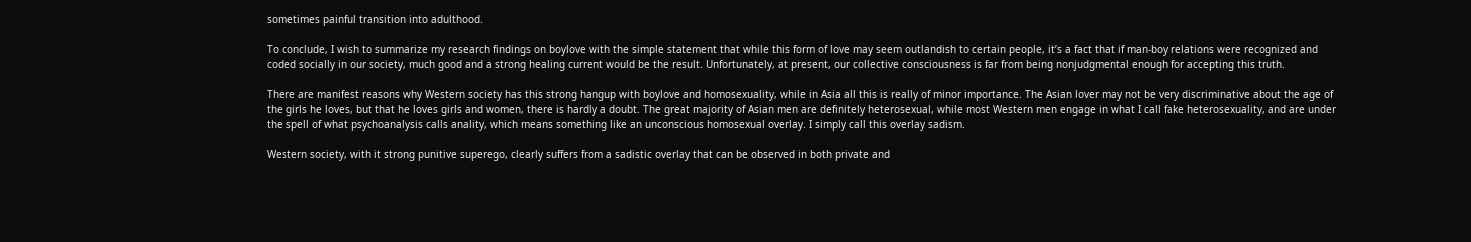sometimes painful transition into adulthood.

To conclude, I wish to summarize my research findings on boylove with the simple statement that while this form of love may seem outlandish to certain people, it’s a fact that if man-boy relations were recognized and coded socially in our society, much good and a strong healing current would be the result. Unfortunately, at present, our collective consciousness is far from being nonjudgmental enough for accepting this truth.

There are manifest reasons why Western society has this strong hangup with boylove and homosexuality, while in Asia all this is really of minor importance. The Asian lover may not be very discriminative about the age of the girls he loves, but that he loves girls and women, there is hardly a doubt. The great majority of Asian men are definitely heterosexual, while most Western men engage in what I call fake heterosexuality, and are under the spell of what psychoanalysis calls anality, which means something like an unconscious homosexual overlay. I simply call this overlay sadism.

Western society, with it strong punitive superego, clearly suffers from a sadistic overlay that can be observed in both private and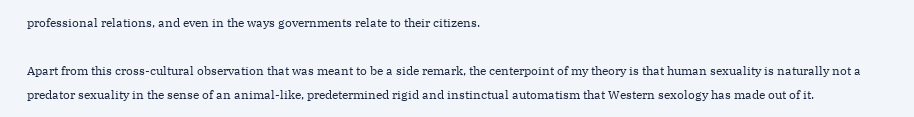professional relations, and even in the ways governments relate to their citizens.

Apart from this cross-cultural observation that was meant to be a side remark, the centerpoint of my theory is that human sexuality is naturally not a predator sexuality in the sense of an animal-like, predetermined rigid and instinctual automatism that Western sexology has made out of it.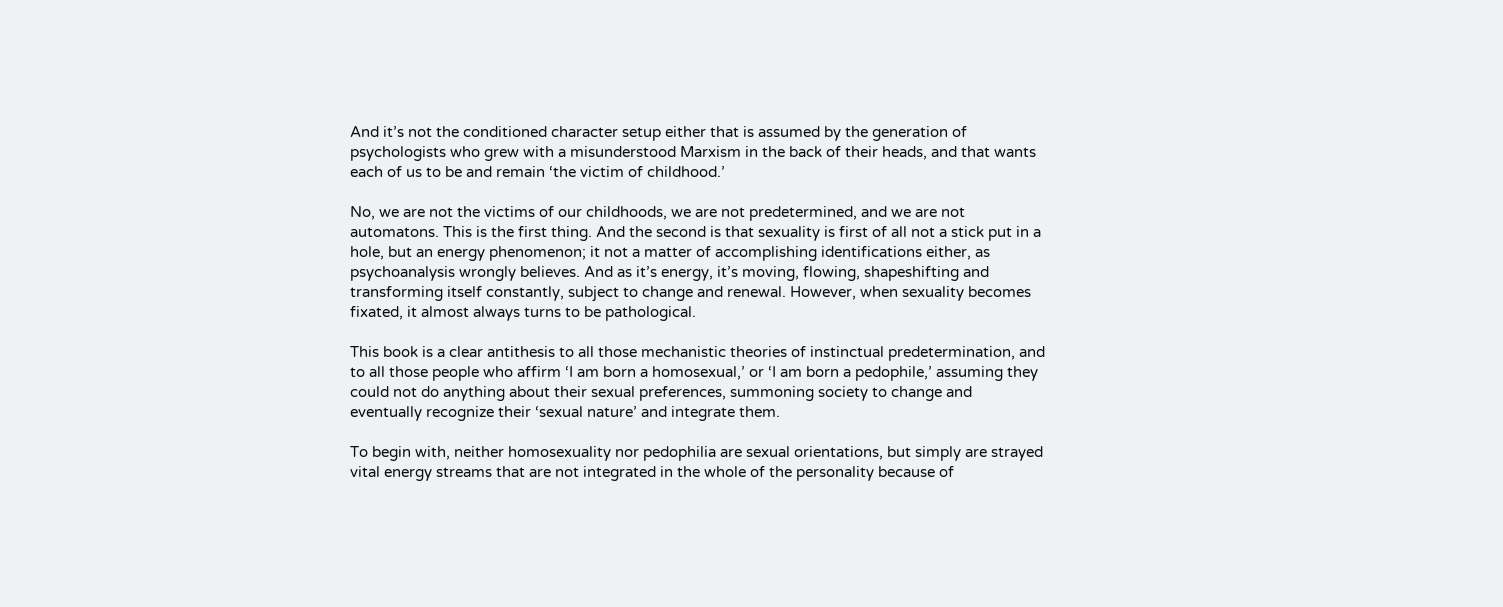And it’s not the conditioned character setup either that is assumed by the generation of psychologists who grew with a misunderstood Marxism in the back of their heads, and that wants each of us to be and remain ‘the victim of childhood.’

No, we are not the victims of our childhoods, we are not predetermined, and we are not automatons. This is the first thing. And the second is that sexuality is first of all not a stick put in a hole, but an energy phenomenon; it not a matter of accomplishing identifications either, as psychoanalysis wrongly believes. And as it’s energy, it’s moving, flowing, shapeshifting and transforming itself constantly, subject to change and renewal. However, when sexuality becomes fixated, it almost always turns to be pathological.

This book is a clear antithesis to all those mechanistic theories of instinctual predetermination, and to all those people who affirm ‘I am born a homosexual,’ or ‘I am born a pedophile,’ assuming they could not do anything about their sexual preferences, summoning society to change and eventually recognize their ‘sexual nature’ and integrate them.

To begin with, neither homosexuality nor pedophilia are sexual orientations, but simply are strayed vital energy streams that are not integrated in the whole of the personality because of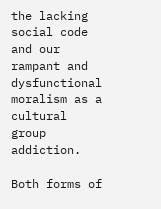the lacking social code and our rampant and dysfunctional moralism as a cultural group addiction.

Both forms of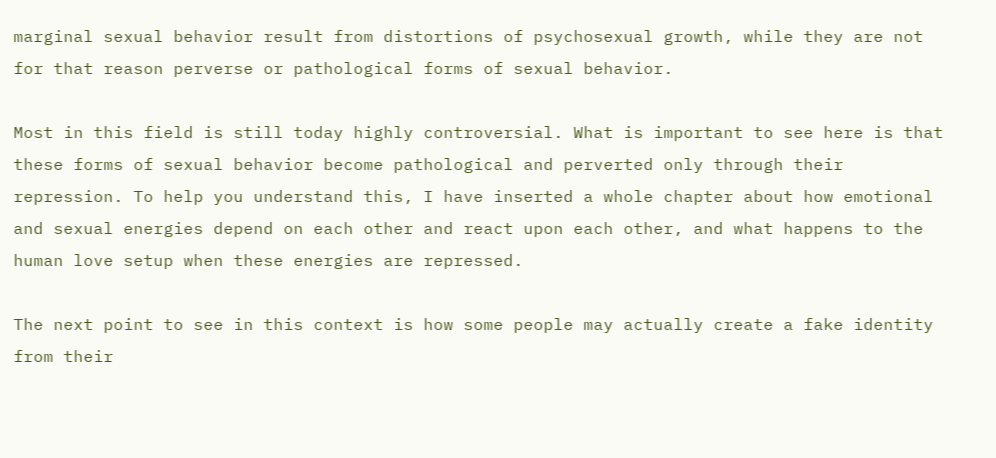marginal sexual behavior result from distortions of psychosexual growth, while they are not for that reason perverse or pathological forms of sexual behavior.

Most in this field is still today highly controversial. What is important to see here is that these forms of sexual behavior become pathological and perverted only through their repression. To help you understand this, I have inserted a whole chapter about how emotional and sexual energies depend on each other and react upon each other, and what happens to the human love setup when these energies are repressed.

The next point to see in this context is how some people may actually create a fake identity from their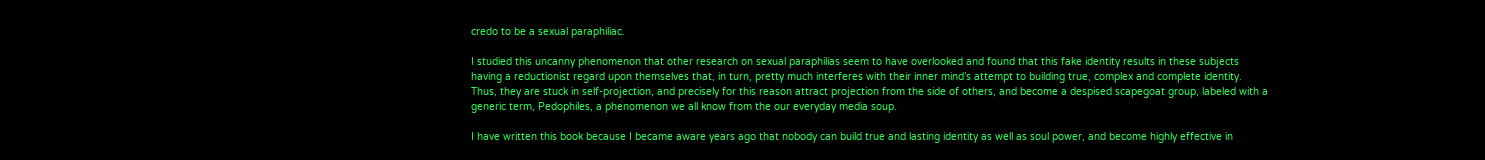credo to be a sexual paraphiliac.

I studied this uncanny phenomenon that other research on sexual paraphilias seem to have overlooked and found that this fake identity results in these subjects having a reductionist regard upon themselves that, in turn, pretty much interferes with their inner mind’s attempt to building true, complex and complete identity. Thus, they are stuck in self-projection, and precisely for this reason attract projection from the side of others, and become a despised scapegoat group, labeled with a generic term, Pedophiles, a phenomenon we all know from the our everyday media soup.

I have written this book because I became aware years ago that nobody can build true and lasting identity as well as soul power, and become highly effective in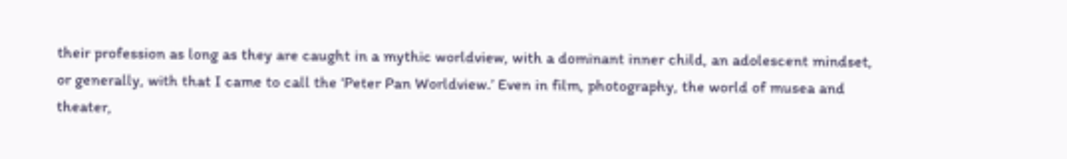their profession as long as they are caught in a mythic worldview, with a dominant inner child, an adolescent mindset, or generally, with that I came to call the ‘Peter Pan Worldview.’ Even in film, photography, the world of musea and theater,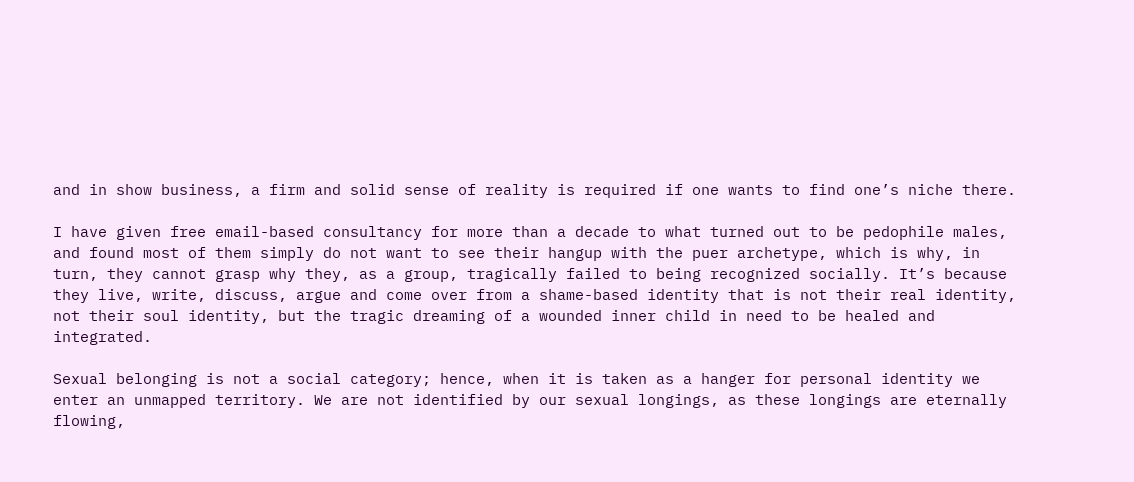and in show business, a firm and solid sense of reality is required if one wants to find one’s niche there.

I have given free email-based consultancy for more than a decade to what turned out to be pedophile males, and found most of them simply do not want to see their hangup with the puer archetype, which is why, in turn, they cannot grasp why they, as a group, tragically failed to being recognized socially. It’s because they live, write, discuss, argue and come over from a shame-based identity that is not their real identity, not their soul identity, but the tragic dreaming of a wounded inner child in need to be healed and integrated.

Sexual belonging is not a social category; hence, when it is taken as a hanger for personal identity we enter an unmapped territory. We are not identified by our sexual longings, as these longings are eternally flowing,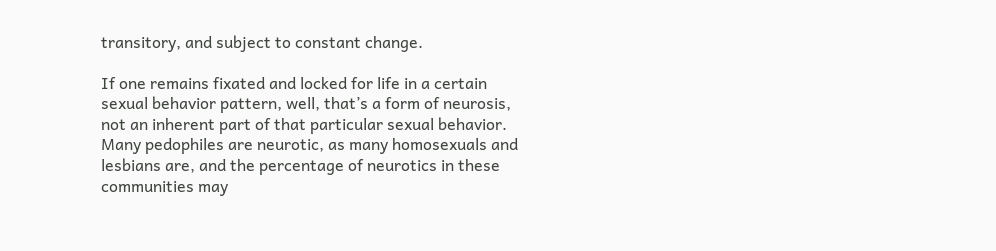transitory, and subject to constant change.

If one remains fixated and locked for life in a certain sexual behavior pattern, well, that’s a form of neurosis, not an inherent part of that particular sexual behavior. Many pedophiles are neurotic, as many homosexuals and lesbians are, and the percentage of neurotics in these communities may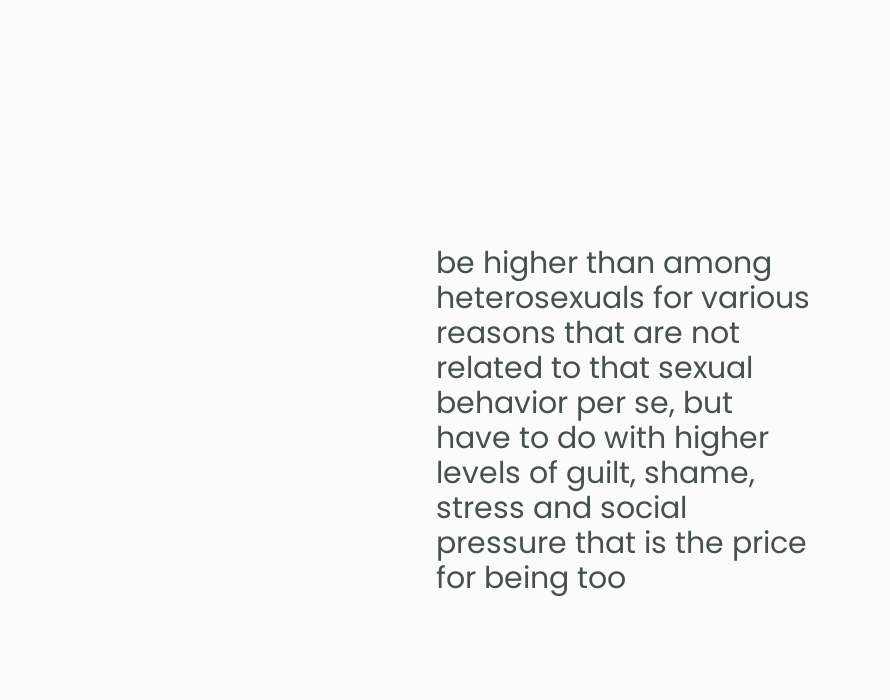be higher than among heterosexuals for various reasons that are not related to that sexual behavior per se, but have to do with higher levels of guilt, shame, stress and social pressure that is the price for being too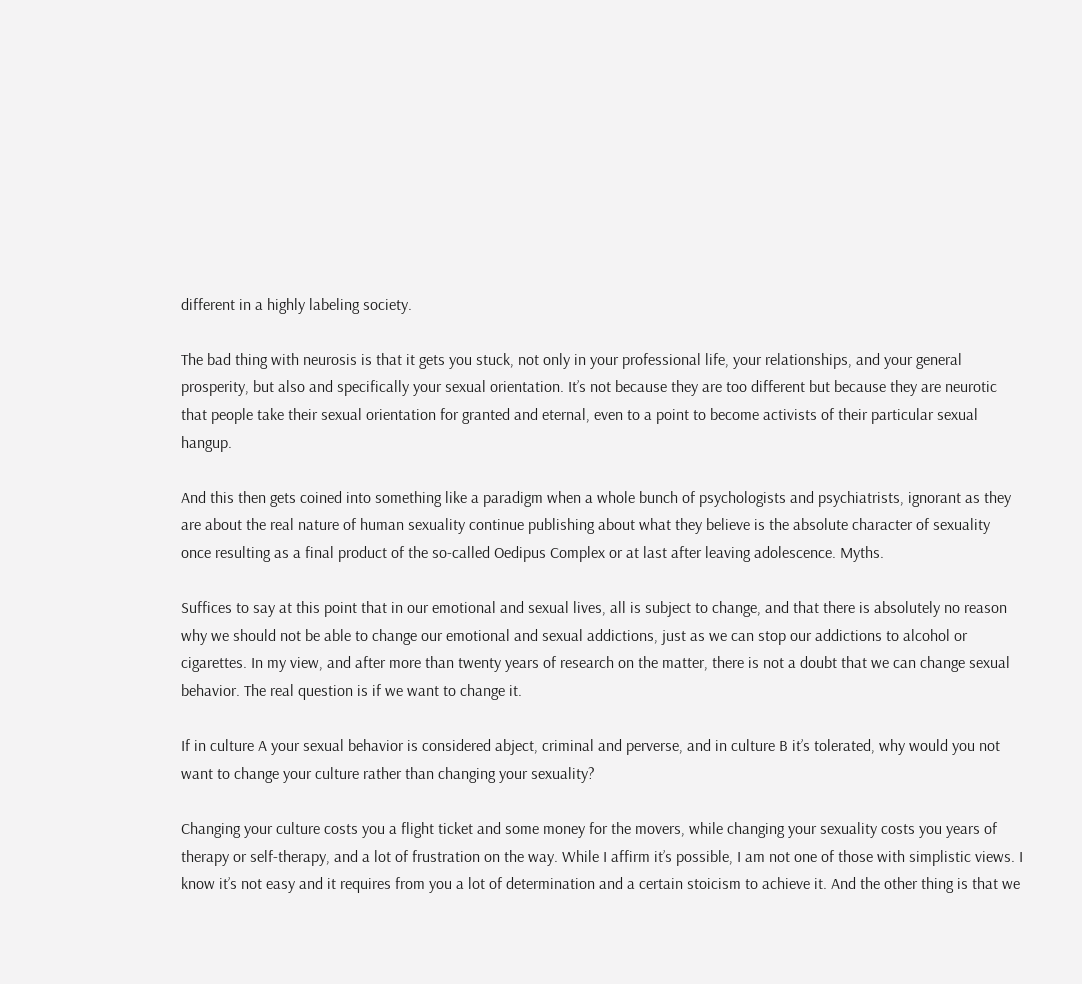different in a highly labeling society.

The bad thing with neurosis is that it gets you stuck, not only in your professional life, your relationships, and your general prosperity, but also and specifically your sexual orientation. It’s not because they are too different but because they are neurotic that people take their sexual orientation for granted and eternal, even to a point to become activists of their particular sexual hangup.

And this then gets coined into something like a paradigm when a whole bunch of psychologists and psychiatrists, ignorant as they are about the real nature of human sexuality continue publishing about what they believe is the absolute character of sexuality once resulting as a final product of the so-called Oedipus Complex or at last after leaving adolescence. Myths.

Suffices to say at this point that in our emotional and sexual lives, all is subject to change, and that there is absolutely no reason why we should not be able to change our emotional and sexual addictions, just as we can stop our addictions to alcohol or cigarettes. In my view, and after more than twenty years of research on the matter, there is not a doubt that we can change sexual behavior. The real question is if we want to change it.

If in culture A your sexual behavior is considered abject, criminal and perverse, and in culture B it’s tolerated, why would you not want to change your culture rather than changing your sexuality?

Changing your culture costs you a flight ticket and some money for the movers, while changing your sexuality costs you years of therapy or self-therapy, and a lot of frustration on the way. While I affirm it’s possible, I am not one of those with simplistic views. I know it’s not easy and it requires from you a lot of determination and a certain stoicism to achieve it. And the other thing is that we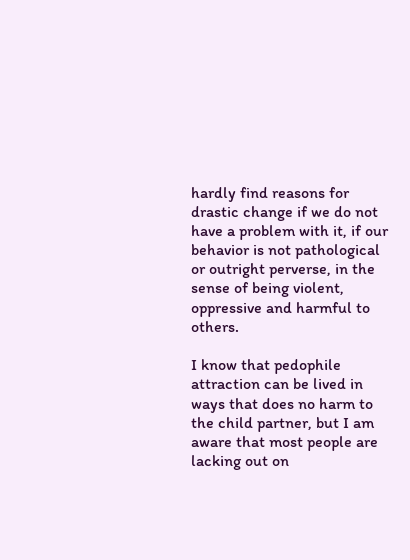hardly find reasons for drastic change if we do not have a problem with it, if our behavior is not pathological or outright perverse, in the sense of being violent, oppressive and harmful to others.

I know that pedophile attraction can be lived in ways that does no harm to the child partner, but I am aware that most people are lacking out on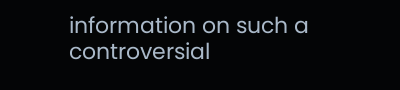information on such a controversial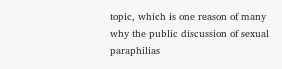topic, which is one reason of many why the public discussion of sexual paraphilias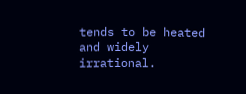tends to be heated and widely irrational.